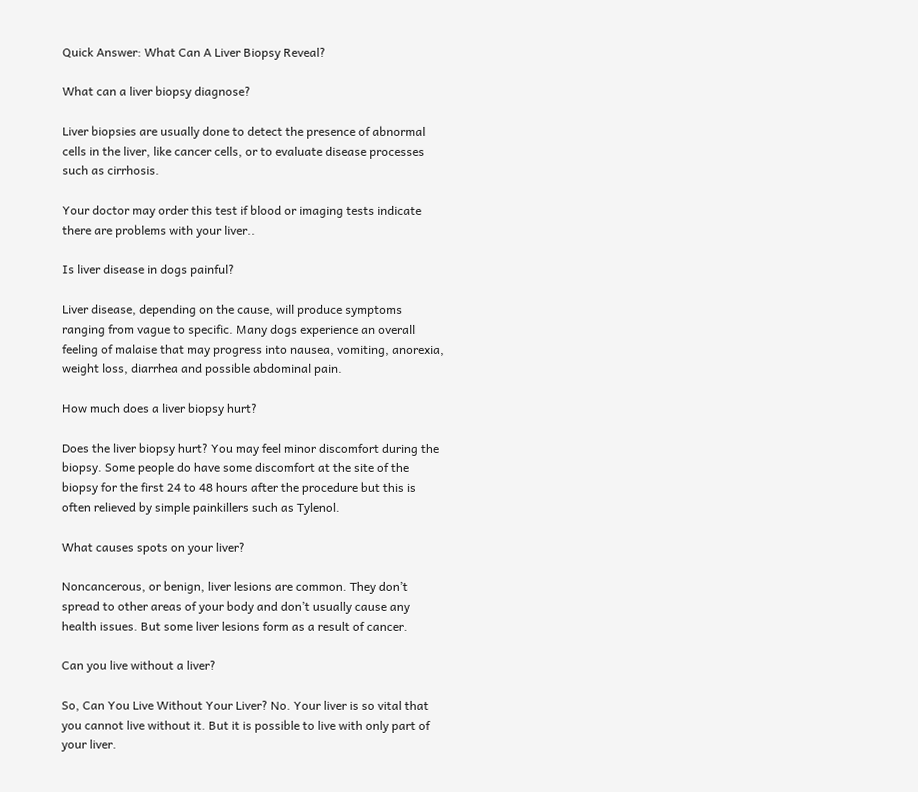Quick Answer: What Can A Liver Biopsy Reveal?

What can a liver biopsy diagnose?

Liver biopsies are usually done to detect the presence of abnormal cells in the liver, like cancer cells, or to evaluate disease processes such as cirrhosis.

Your doctor may order this test if blood or imaging tests indicate there are problems with your liver..

Is liver disease in dogs painful?

Liver disease, depending on the cause, will produce symptoms ranging from vague to specific. Many dogs experience an overall feeling of malaise that may progress into nausea, vomiting, anorexia, weight loss, diarrhea and possible abdominal pain.

How much does a liver biopsy hurt?

Does the liver biopsy hurt? You may feel minor discomfort during the biopsy. Some people do have some discomfort at the site of the biopsy for the first 24 to 48 hours after the procedure but this is often relieved by simple painkillers such as Tylenol.

What causes spots on your liver?

Noncancerous, or benign, liver lesions are common. They don’t spread to other areas of your body and don’t usually cause any health issues. But some liver lesions form as a result of cancer.

Can you live without a liver?

So, Can You Live Without Your Liver? No. Your liver is so vital that you cannot live without it. But it is possible to live with only part of your liver.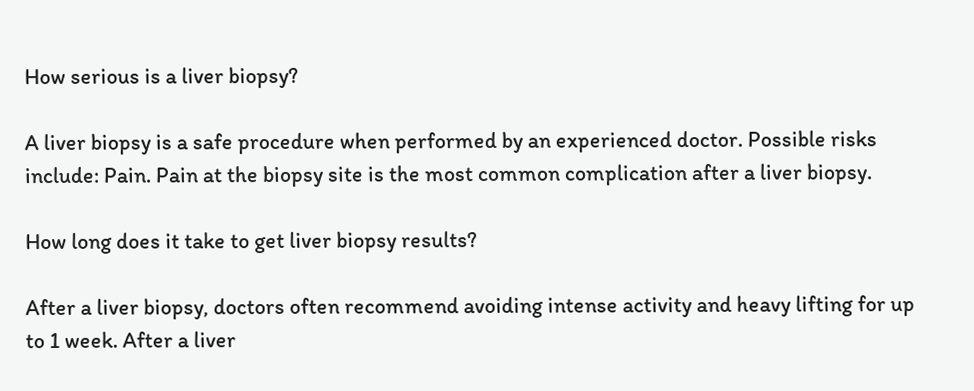How serious is a liver biopsy?

A liver biopsy is a safe procedure when performed by an experienced doctor. Possible risks include: Pain. Pain at the biopsy site is the most common complication after a liver biopsy.

How long does it take to get liver biopsy results?

After a liver biopsy, doctors often recommend avoiding intense activity and heavy lifting for up to 1 week. After a liver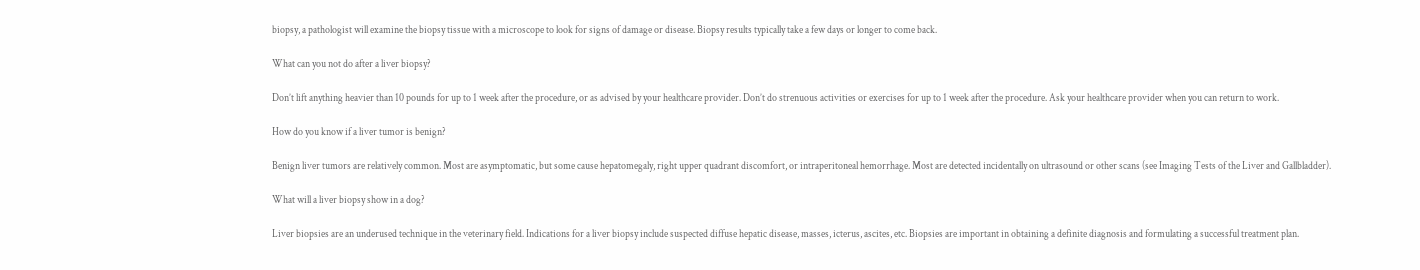biopsy, a pathologist will examine the biopsy tissue with a microscope to look for signs of damage or disease. Biopsy results typically take a few days or longer to come back.

What can you not do after a liver biopsy?

Don’t lift anything heavier than 10 pounds for up to 1 week after the procedure, or as advised by your healthcare provider. Don’t do strenuous activities or exercises for up to 1 week after the procedure. Ask your healthcare provider when you can return to work.

How do you know if a liver tumor is benign?

Benign liver tumors are relatively common. Most are asymptomatic, but some cause hepatomegaly, right upper quadrant discomfort, or intraperitoneal hemorrhage. Most are detected incidentally on ultrasound or other scans (see Imaging Tests of the Liver and Gallbladder).

What will a liver biopsy show in a dog?

Liver biopsies are an underused technique in the veterinary field. Indications for a liver biopsy include suspected diffuse hepatic disease, masses, icterus, ascites, etc. Biopsies are important in obtaining a definite diagnosis and formulating a successful treatment plan.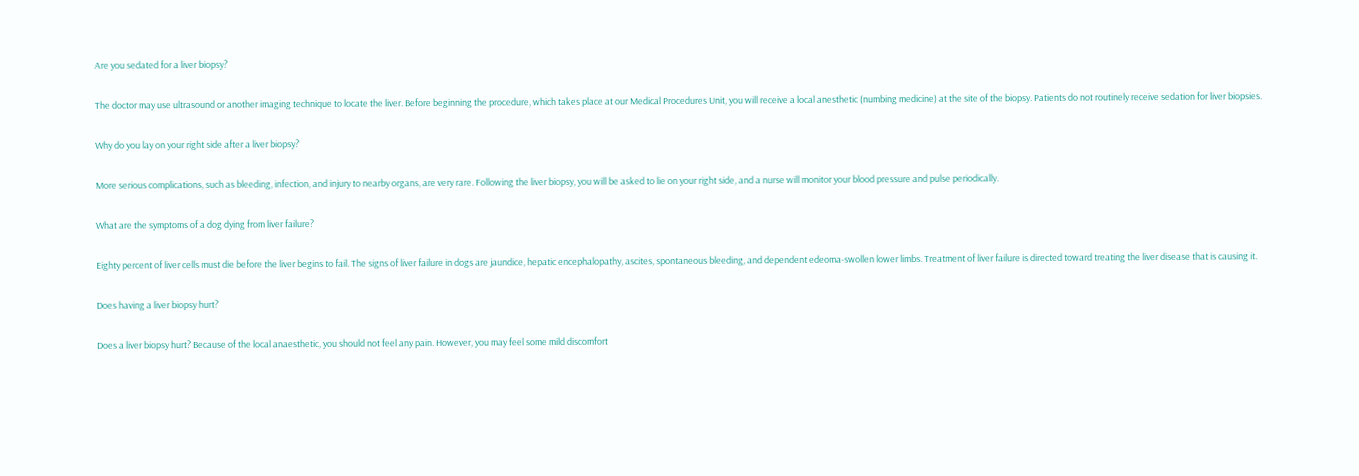Are you sedated for a liver biopsy?

The doctor may use ultrasound or another imaging technique to locate the liver. Before beginning the procedure, which takes place at our Medical Procedures Unit, you will receive a local anesthetic (numbing medicine) at the site of the biopsy. Patients do not routinely receive sedation for liver biopsies.

Why do you lay on your right side after a liver biopsy?

More serious complications, such as bleeding, infection, and injury to nearby organs, are very rare. Following the liver biopsy, you will be asked to lie on your right side, and a nurse will monitor your blood pressure and pulse periodically.

What are the symptoms of a dog dying from liver failure?

Eighty percent of liver cells must die before the liver begins to fail. The signs of liver failure in dogs are jaundice, hepatic encephalopathy, ascites, spontaneous bleeding, and dependent edeoma-swollen lower limbs. Treatment of liver failure is directed toward treating the liver disease that is causing it.

Does having a liver biopsy hurt?

Does a liver biopsy hurt? Because of the local anaesthetic, you should not feel any pain. However, you may feel some mild discomfort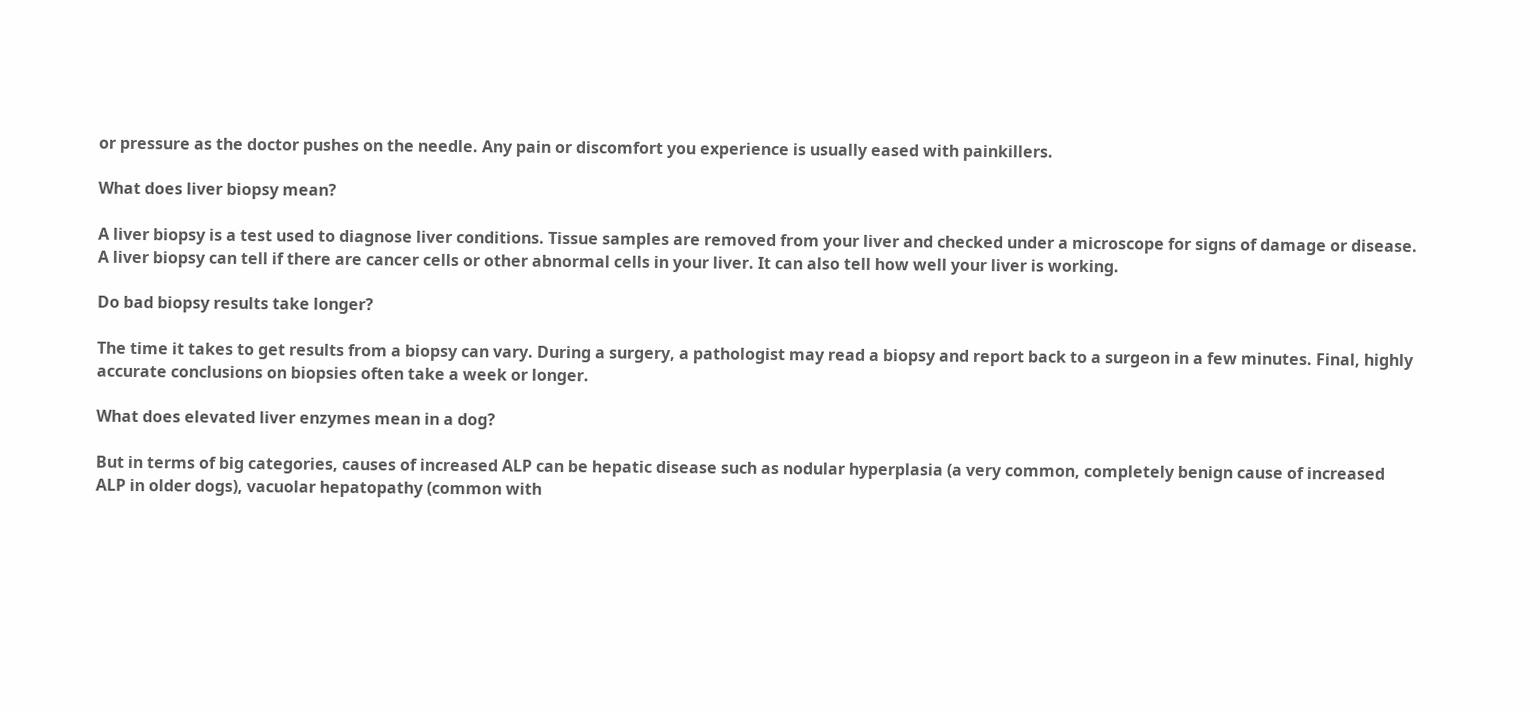or pressure as the doctor pushes on the needle. Any pain or discomfort you experience is usually eased with painkillers.

What does liver biopsy mean?

A liver biopsy is a test used to diagnose liver conditions. Tissue samples are removed from your liver and checked under a microscope for signs of damage or disease. A liver biopsy can tell if there are cancer cells or other abnormal cells in your liver. It can also tell how well your liver is working.

Do bad biopsy results take longer?

The time it takes to get results from a biopsy can vary. During a surgery, a pathologist may read a biopsy and report back to a surgeon in a few minutes. Final, highly accurate conclusions on biopsies often take a week or longer.

What does elevated liver enzymes mean in a dog?

But in terms of big categories, causes of increased ALP can be hepatic disease such as nodular hyperplasia (a very common, completely benign cause of increased ALP in older dogs), vacuolar hepatopathy (common with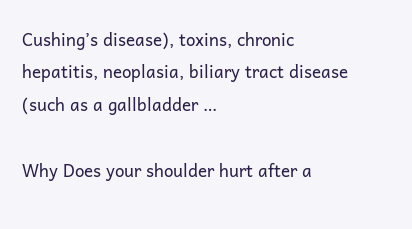Cushing’s disease), toxins, chronic hepatitis, neoplasia, biliary tract disease (such as a gallbladder …

Why Does your shoulder hurt after a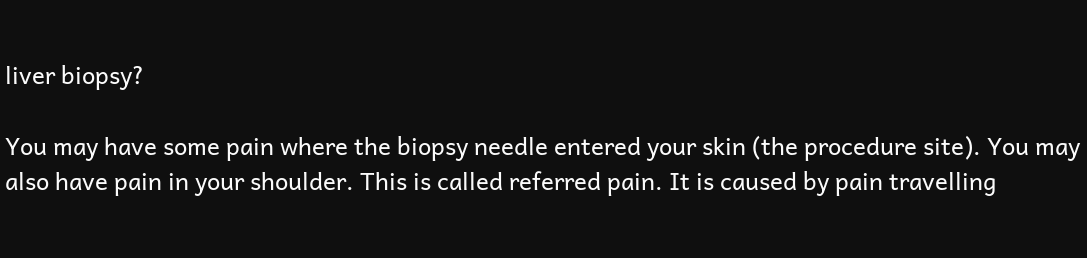liver biopsy?

You may have some pain where the biopsy needle entered your skin (the procedure site). You may also have pain in your shoulder. This is called referred pain. It is caused by pain travelling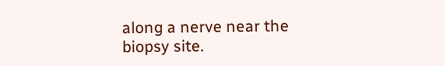along a nerve near the biopsy site.